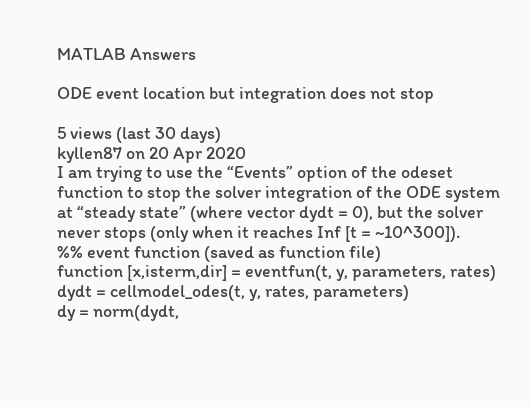MATLAB Answers

ODE event location but integration does not stop

5 views (last 30 days)
kyllen87 on 20 Apr 2020
I am trying to use the “Events” option of the odeset function to stop the solver integration of the ODE system at “steady state” (where vector dydt = 0), but the solver never stops (only when it reaches Inf [t = ~10^300]).
%% event function (saved as function file)
function [x,isterm,dir] = eventfun(t, y, parameters, rates)
dydt = cellmodel_odes(t, y, rates, parameters)
dy = norm(dydt,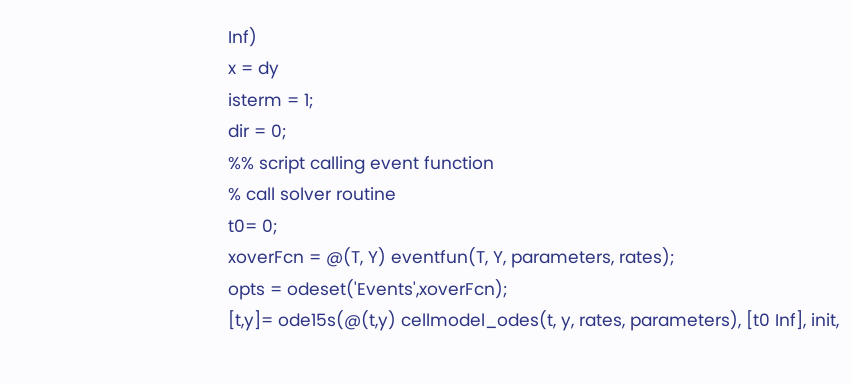Inf)
x = dy
isterm = 1;
dir = 0;
%% script calling event function
% call solver routine
t0= 0;
xoverFcn = @(T, Y) eventfun(T, Y, parameters, rates);
opts = odeset('Events',xoverFcn);
[t,y]= ode15s(@(t,y) cellmodel_odes(t, y, rates, parameters), [t0 Inf], init,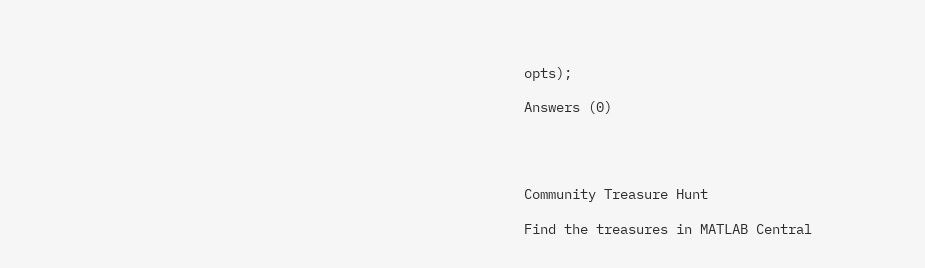opts);

Answers (0)




Community Treasure Hunt

Find the treasures in MATLAB Central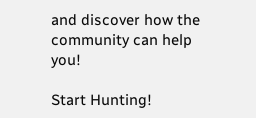and discover how the community can help you!

Start Hunting!